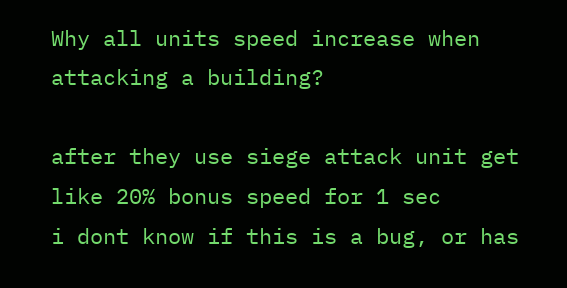Why all units speed increase when attacking a building?

after they use siege attack unit get like 20% bonus speed for 1 sec
i dont know if this is a bug, or has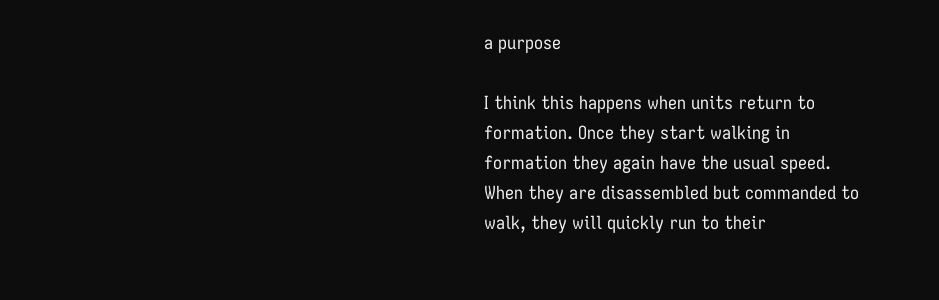a purpose

I think this happens when units return to formation. Once they start walking in formation they again have the usual speed. When they are disassembled but commanded to walk, they will quickly run to their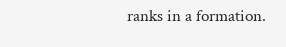ranks in a formation.